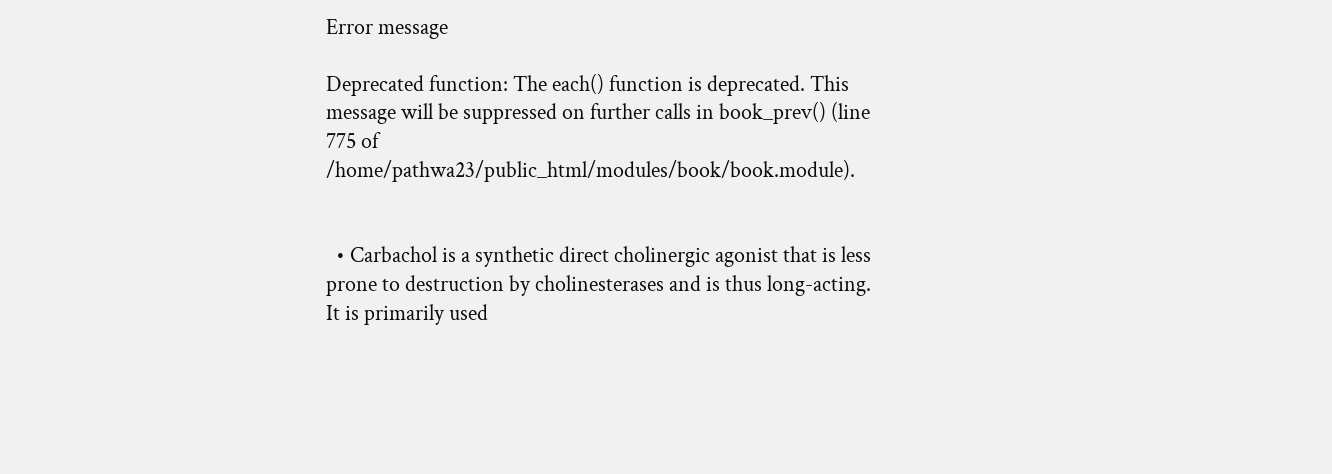Error message

Deprecated function: The each() function is deprecated. This message will be suppressed on further calls in book_prev() (line 775 of /home/pathwa23/public_html/modules/book/book.module).


  • Carbachol is a synthetic direct cholinergic agonist that is less prone to destruction by cholinesterases and is thus long-acting. It is primarily used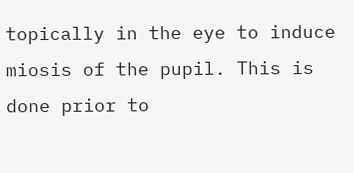topically in the eye to induce miosis of the pupil. This is done prior to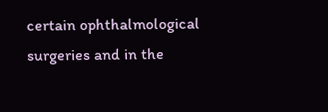certain ophthalmological surgeries and in the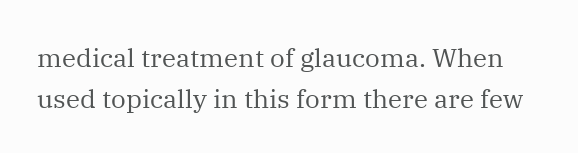medical treatment of glaucoma. When used topically in this form there are few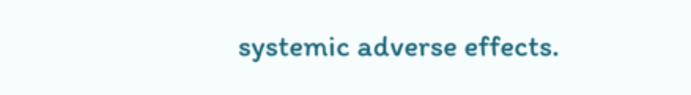systemic adverse effects.